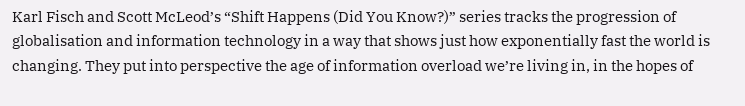Karl Fisch and Scott McLeod’s “Shift Happens (Did You Know?)” series tracks the progression of globalisation and information technology in a way that shows just how exponentially fast the world is changing. They put into perspective the age of information overload we’re living in, in the hopes of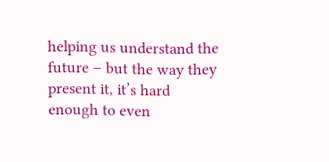helping us understand the future – but the way they present it, it’s hard enough to even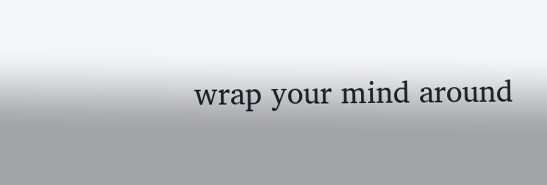wrap your mind around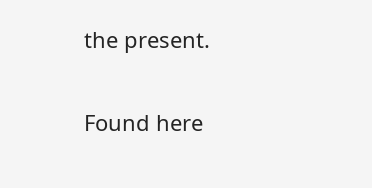the present.

Found here